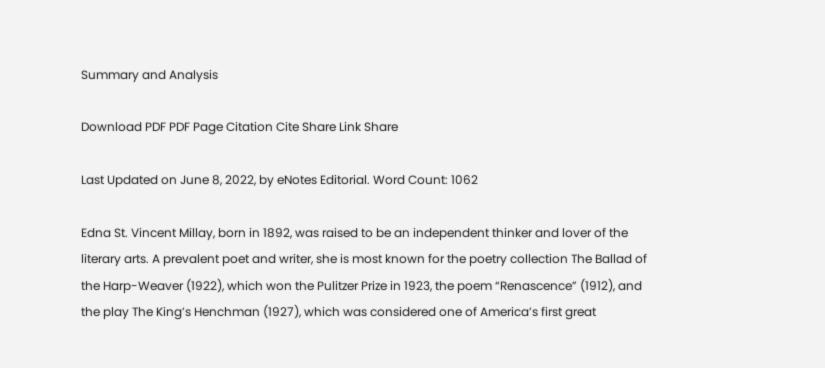Summary and Analysis

Download PDF PDF Page Citation Cite Share Link Share

Last Updated on June 8, 2022, by eNotes Editorial. Word Count: 1062

Edna St. Vincent Millay, born in 1892, was raised to be an independent thinker and lover of the literary arts. A prevalent poet and writer, she is most known for the poetry collection The Ballad of the Harp-Weaver (1922), which won the Pulitzer Prize in 1923, the poem “Renascence” (1912), and the play The King’s Henchman (1927), which was considered one of America’s first great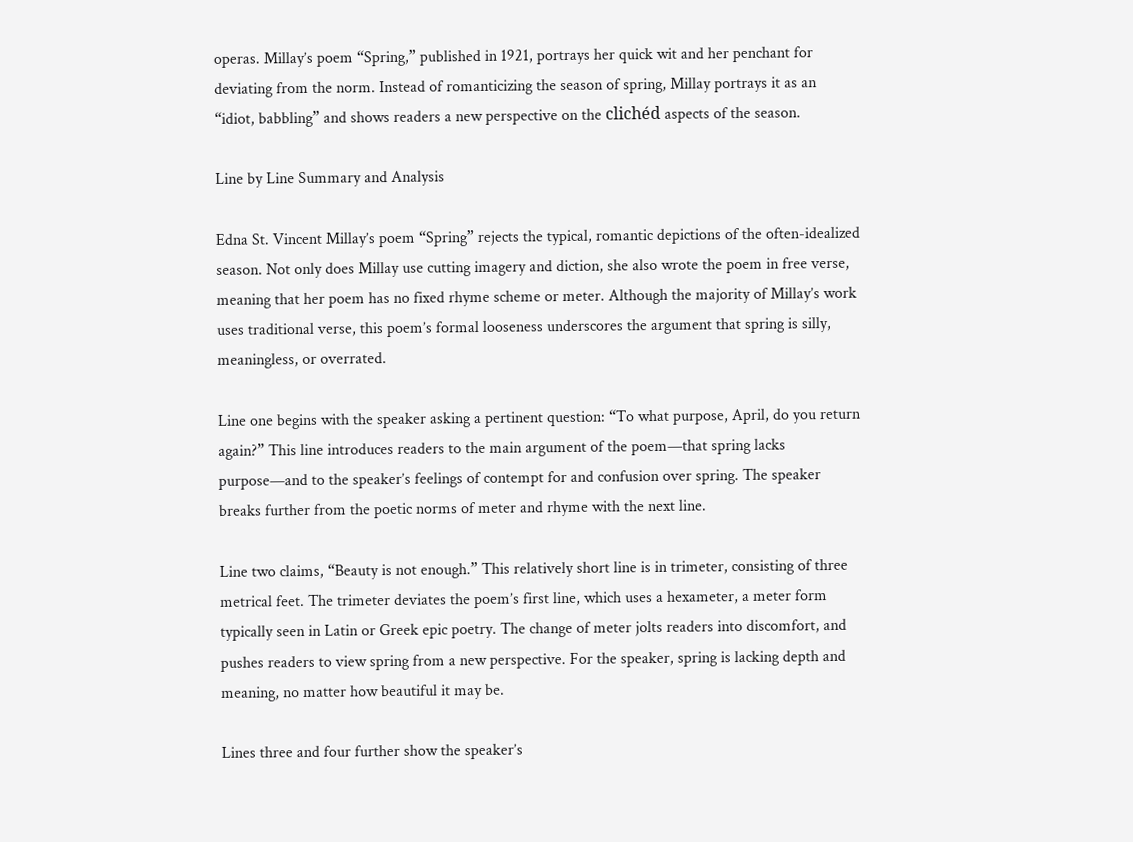operas. Millay’s poem “Spring,” published in 1921, portrays her quick wit and her penchant for deviating from the norm. Instead of romanticizing the season of spring, Millay portrays it as an “idiot, babbling” and shows readers a new perspective on the clichéd aspects of the season.

Line by Line Summary and Analysis

Edna St. Vincent Millay’s poem “Spring” rejects the typical, romantic depictions of the often-idealized season. Not only does Millay use cutting imagery and diction, she also wrote the poem in free verse, meaning that her poem has no fixed rhyme scheme or meter. Although the majority of Millay’s work uses traditional verse, this poem’s formal looseness underscores the argument that spring is silly, meaningless, or overrated.

Line one begins with the speaker asking a pertinent question: “To what purpose, April, do you return again?” This line introduces readers to the main argument of the poem—that spring lacks purpose—and to the speaker’s feelings of contempt for and confusion over spring. The speaker breaks further from the poetic norms of meter and rhyme with the next line.

Line two claims, “Beauty is not enough.” This relatively short line is in trimeter, consisting of three metrical feet. The trimeter deviates the poem’s first line, which uses a hexameter, a meter form typically seen in Latin or Greek epic poetry. The change of meter jolts readers into discomfort, and pushes readers to view spring from a new perspective. For the speaker, spring is lacking depth and meaning, no matter how beautiful it may be.

Lines three and four further show the speaker’s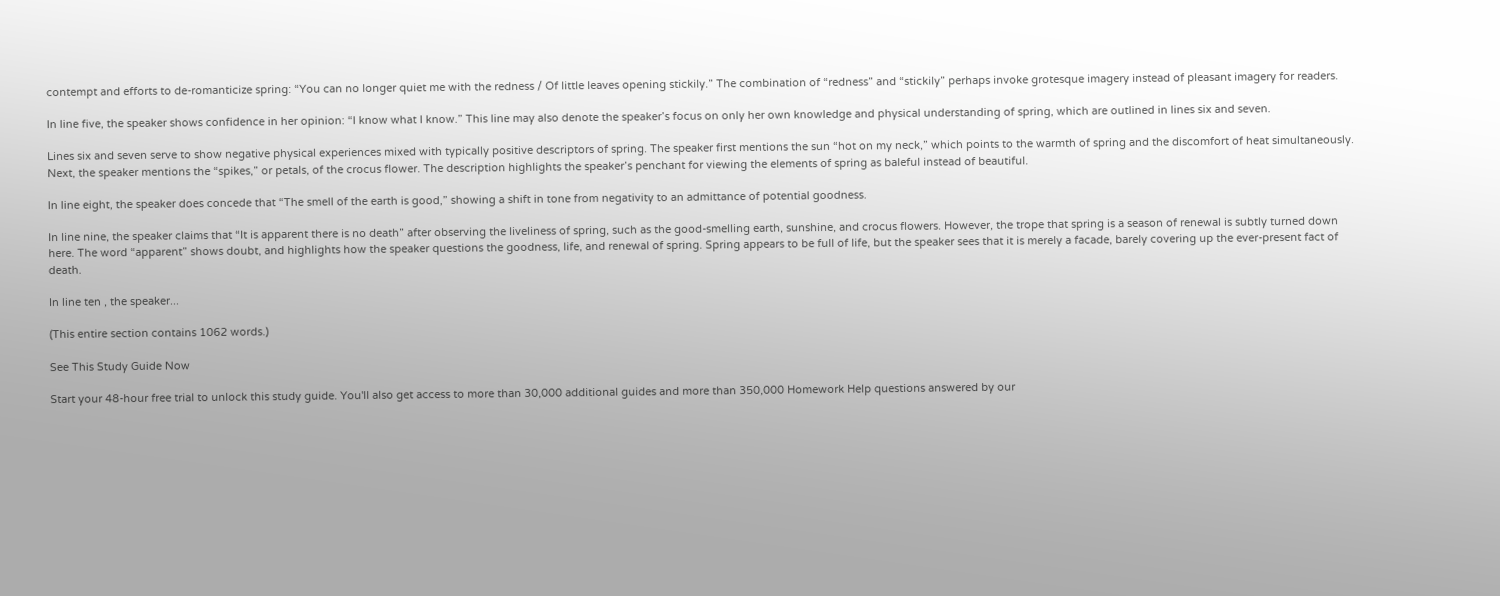contempt and efforts to de-romanticize spring: “You can no longer quiet me with the redness / Of little leaves opening stickily.” The combination of “redness” and “stickily” perhaps invoke grotesque imagery instead of pleasant imagery for readers.

In line five, the speaker shows confidence in her opinion: “I know what I know.” This line may also denote the speaker’s focus on only her own knowledge and physical understanding of spring, which are outlined in lines six and seven.

Lines six and seven serve to show negative physical experiences mixed with typically positive descriptors of spring. The speaker first mentions the sun “hot on my neck,” which points to the warmth of spring and the discomfort of heat simultaneously. Next, the speaker mentions the “spikes,” or petals, of the crocus flower. The description highlights the speaker’s penchant for viewing the elements of spring as baleful instead of beautiful.

In line eight, the speaker does concede that “The smell of the earth is good,” showing a shift in tone from negativity to an admittance of potential goodness.

In line nine, the speaker claims that “It is apparent there is no death” after observing the liveliness of spring, such as the good-smelling earth, sunshine, and crocus flowers. However, the trope that spring is a season of renewal is subtly turned down here. The word “apparent” shows doubt, and highlights how the speaker questions the goodness, life, and renewal of spring. Spring appears to be full of life, but the speaker sees that it is merely a facade, barely covering up the ever-present fact of death.

In line ten , the speaker...

(This entire section contains 1062 words.)

See This Study Guide Now

Start your 48-hour free trial to unlock this study guide. You'll also get access to more than 30,000 additional guides and more than 350,000 Homework Help questions answered by our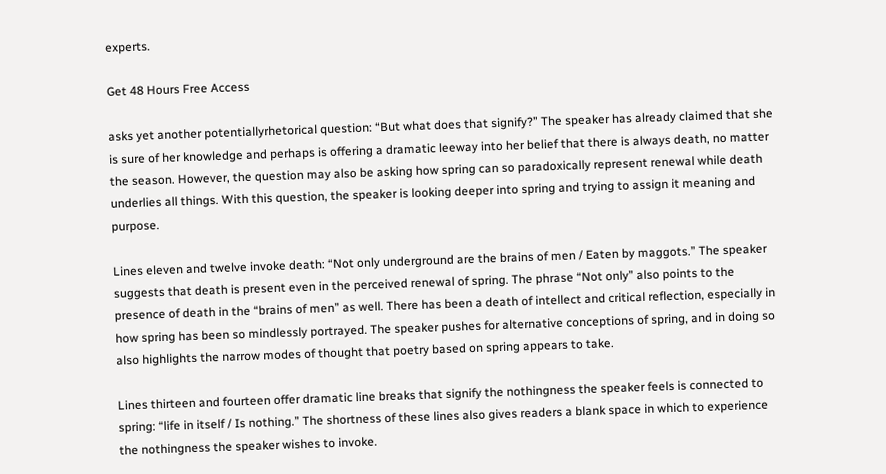experts.

Get 48 Hours Free Access

asks yet another potentiallyrhetorical question: “But what does that signify?” The speaker has already claimed that she is sure of her knowledge and perhaps is offering a dramatic leeway into her belief that there is always death, no matter the season. However, the question may also be asking how spring can so paradoxically represent renewal while death underlies all things. With this question, the speaker is looking deeper into spring and trying to assign it meaning and purpose.

Lines eleven and twelve invoke death: “Not only underground are the brains of men / Eaten by maggots.” The speaker suggests that death is present even in the perceived renewal of spring. The phrase “Not only” also points to the presence of death in the “brains of men” as well. There has been a death of intellect and critical reflection, especially in how spring has been so mindlessly portrayed. The speaker pushes for alternative conceptions of spring, and in doing so also highlights the narrow modes of thought that poetry based on spring appears to take.

Lines thirteen and fourteen offer dramatic line breaks that signify the nothingness the speaker feels is connected to spring: “life in itself / Is nothing.” The shortness of these lines also gives readers a blank space in which to experience the nothingness the speaker wishes to invoke.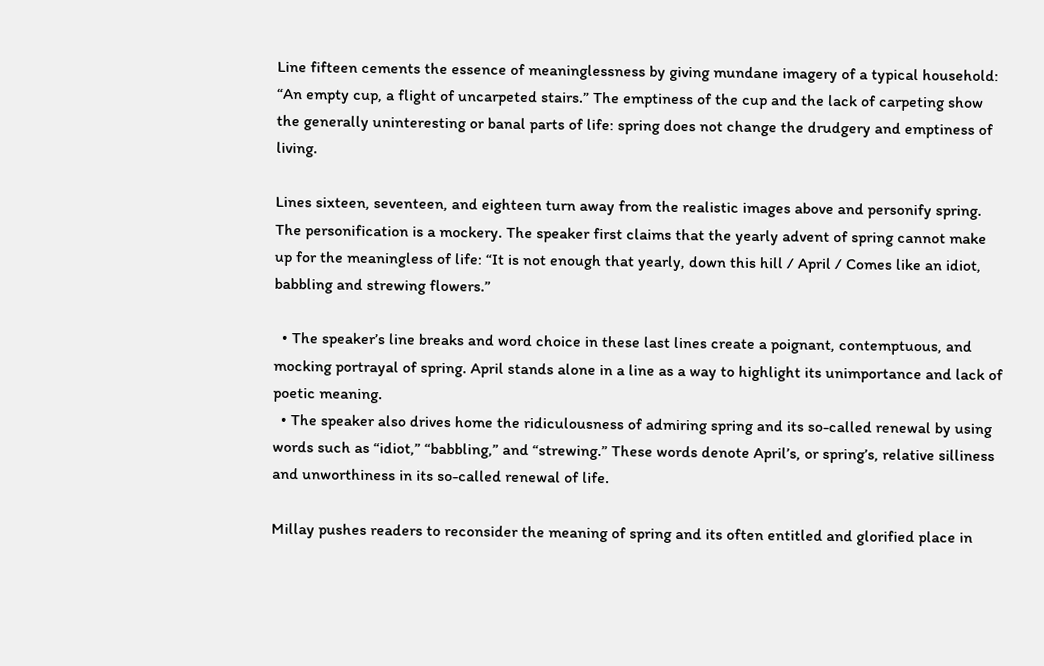Line fifteen cements the essence of meaninglessness by giving mundane imagery of a typical household: “An empty cup, a flight of uncarpeted stairs.” The emptiness of the cup and the lack of carpeting show the generally uninteresting or banal parts of life: spring does not change the drudgery and emptiness of living.

Lines sixteen, seventeen, and eighteen turn away from the realistic images above and personify spring. The personification is a mockery. The speaker first claims that the yearly advent of spring cannot make up for the meaningless of life: “It is not enough that yearly, down this hill / April / Comes like an idiot, babbling and strewing flowers.”

  • The speaker’s line breaks and word choice in these last lines create a poignant, contemptuous, and mocking portrayal of spring. April stands alone in a line as a way to highlight its unimportance and lack of poetic meaning.
  • The speaker also drives home the ridiculousness of admiring spring and its so-called renewal by using words such as “idiot,” “babbling,” and “strewing.” These words denote April’s, or spring’s, relative silliness and unworthiness in its so-called renewal of life.

Millay pushes readers to reconsider the meaning of spring and its often entitled and glorified place in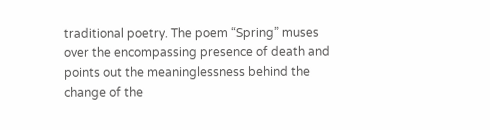traditional poetry. The poem “Spring” muses over the encompassing presence of death and points out the meaninglessness behind the change of the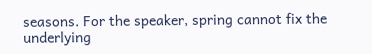seasons. For the speaker, spring cannot fix the underlying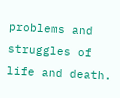problems and struggles of life and death.